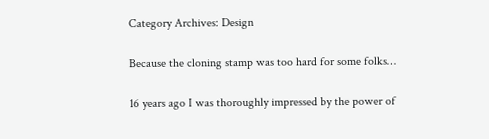Category Archives: Design

Because the cloning stamp was too hard for some folks…

16 years ago I was thoroughly impressed by the power of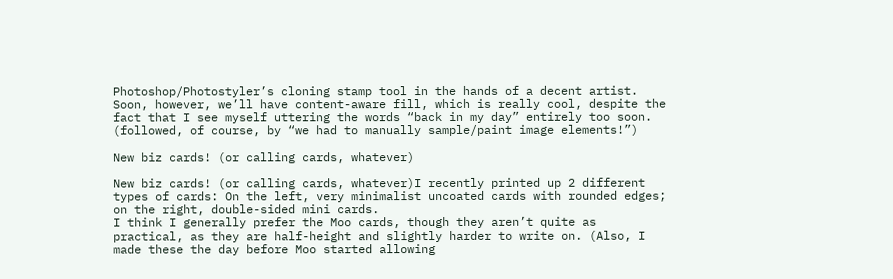Photoshop/Photostyler’s cloning stamp tool in the hands of a decent artist. Soon, however, we’ll have content-aware fill, which is really cool, despite the fact that I see myself uttering the words “back in my day” entirely too soon. (followed, of course, by “we had to manually sample/paint image elements!”)

New biz cards! (or calling cards, whatever)

New biz cards! (or calling cards, whatever)I recently printed up 2 different types of cards: On the left, very minimalist uncoated cards with rounded edges; on the right, double-sided mini cards.
I think I generally prefer the Moo cards, though they aren’t quite as practical, as they are half-height and slightly harder to write on. (Also, I made these the day before Moo started allowing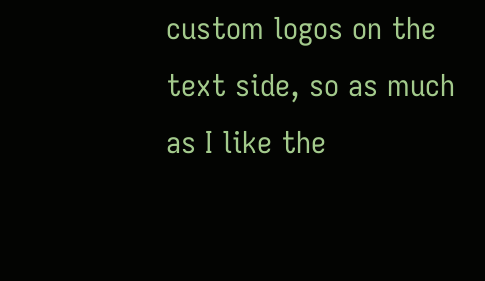custom logos on the text side, so as much as I like the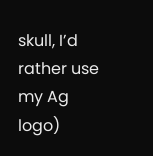skull, I’d rather use my Ag logo)